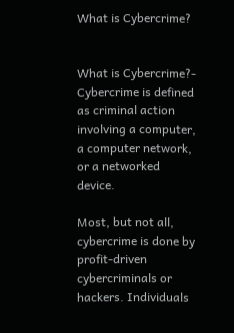What is Cybercrime?


What is Cybercrime?- Cybercrime is defined as criminal action involving a computer, a computer network, or a networked device.

Most, but not all, cybercrime is done by profit-driven cybercriminals or hackers. Individuals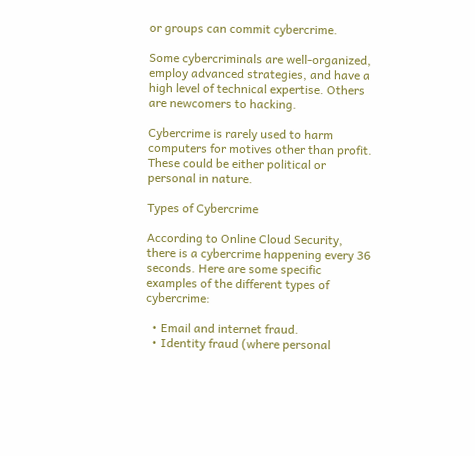or groups can commit cybercrime.

Some cybercriminals are well-organized, employ advanced strategies, and have a high level of technical expertise. Others are newcomers to hacking.

Cybercrime is rarely used to harm computers for motives other than profit. These could be either political or personal in nature.

Types of Cybercrime

According to Online Cloud Security, there is a cybercrime happening every 36 seconds. Here are some specific examples of the different types of cybercrime:

  • Email and internet fraud.
  • Identity fraud (where personal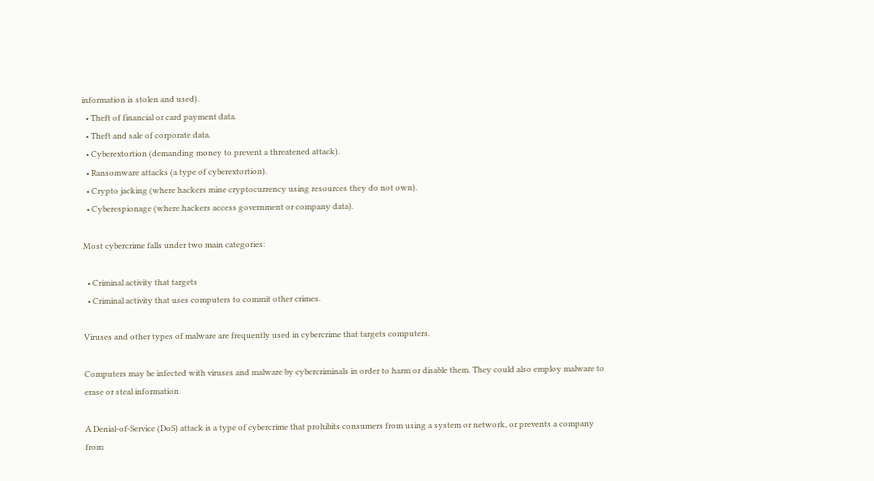information is stolen and used).
  • Theft of financial or card payment data.
  • Theft and sale of corporate data.
  • Cyberextortion (demanding money to prevent a threatened attack).
  • Ransomware attacks (a type of cyberextortion).
  • Crypto jacking (where hackers mine cryptocurrency using resources they do not own).
  • Cyberespionage (where hackers access government or company data).

Most cybercrime falls under two main categories:

  • Criminal activity that targets
  • Criminal activity that uses computers to commit other crimes.

Viruses and other types of malware are frequently used in cybercrime that targets computers.

Computers may be infected with viruses and malware by cybercriminals in order to harm or disable them. They could also employ malware to erase or steal information.

A Denial-of-Service (DoS) attack is a type of cybercrime that prohibits consumers from using a system or network, or prevents a company from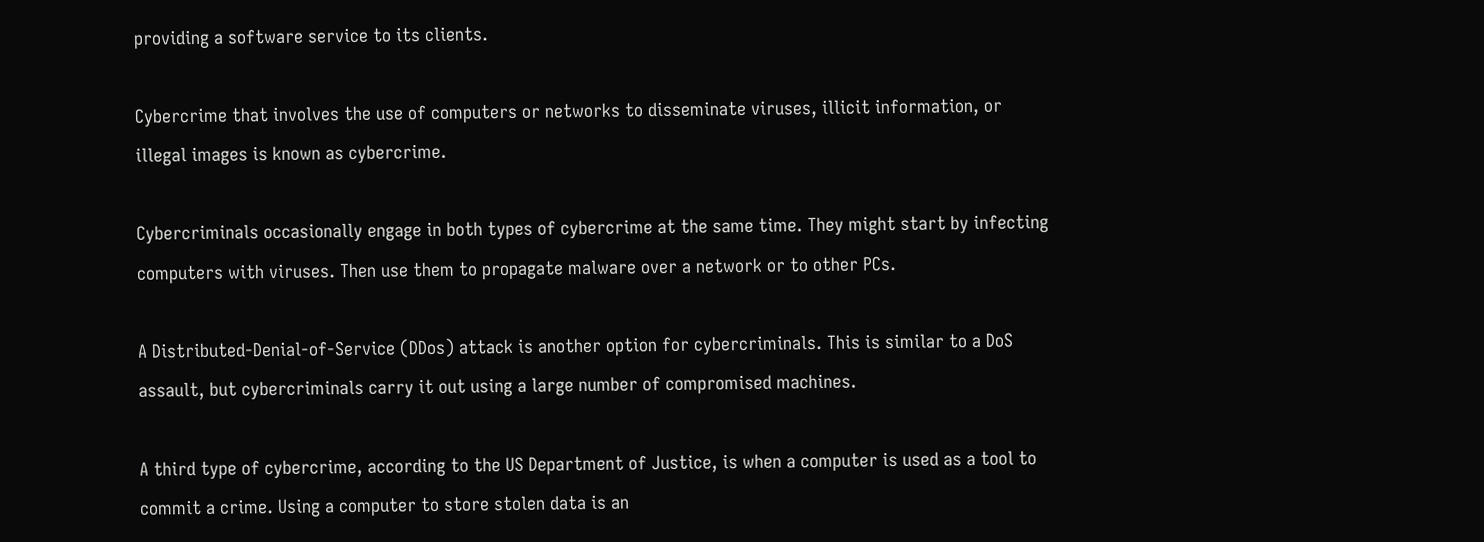providing a software service to its clients.

Cybercrime that involves the use of computers or networks to disseminate viruses, illicit information, or illegal images is known as cybercrime.

Cybercriminals occasionally engage in both types of cybercrime at the same time. They might start by infecting computers with viruses. Then use them to propagate malware over a network or to other PCs.

A Distributed-Denial-of-Service (DDos) attack is another option for cybercriminals. This is similar to a DoS assault, but cybercriminals carry it out using a large number of compromised machines.

A third type of cybercrime, according to the US Department of Justice, is when a computer is used as a tool to commit a crime. Using a computer to store stolen data is an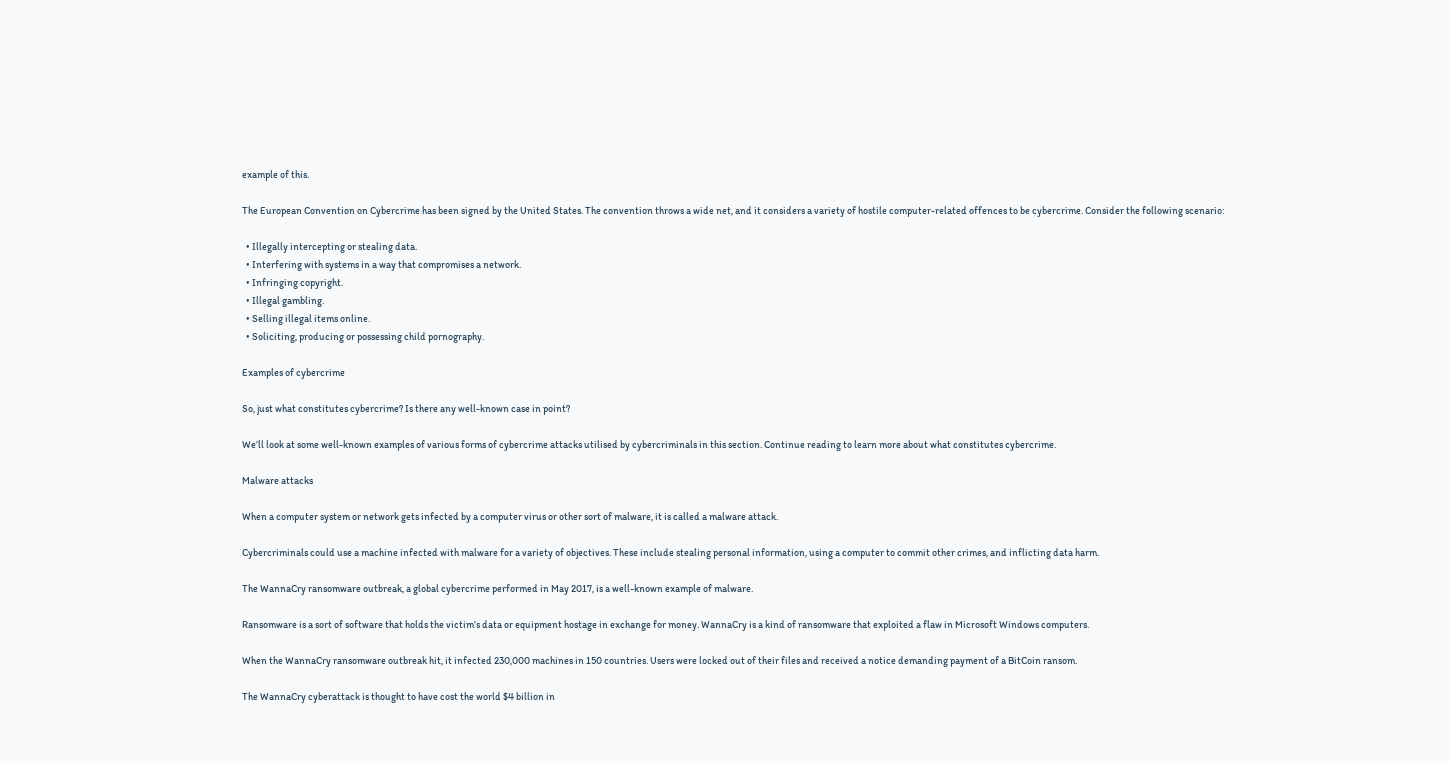example of this.

The European Convention on Cybercrime has been signed by the United States. The convention throws a wide net, and it considers a variety of hostile computer-related offences to be cybercrime. Consider the following scenario:

  • Illegally intercepting or stealing data.
  • Interfering with systems in a way that compromises a network.
  • Infringing copyright.
  • Illegal gambling.
  • Selling illegal items online.
  • Soliciting, producing or possessing child pornography.

Examples of cybercrime

So, just what constitutes cybercrime? Is there any well-known case in point?

We’ll look at some well-known examples of various forms of cybercrime attacks utilised by cybercriminals in this section. Continue reading to learn more about what constitutes cybercrime.

Malware attacks

When a computer system or network gets infected by a computer virus or other sort of malware, it is called a malware attack.

Cybercriminals could use a machine infected with malware for a variety of objectives. These include stealing personal information, using a computer to commit other crimes, and inflicting data harm.

The WannaCry ransomware outbreak, a global cybercrime performed in May 2017, is a well-known example of malware.

Ransomware is a sort of software that holds the victim’s data or equipment hostage in exchange for money. WannaCry is a kind of ransomware that exploited a flaw in Microsoft Windows computers.

When the WannaCry ransomware outbreak hit, it infected 230,000 machines in 150 countries. Users were locked out of their files and received a notice demanding payment of a BitCoin ransom.

The WannaCry cyberattack is thought to have cost the world $4 billion in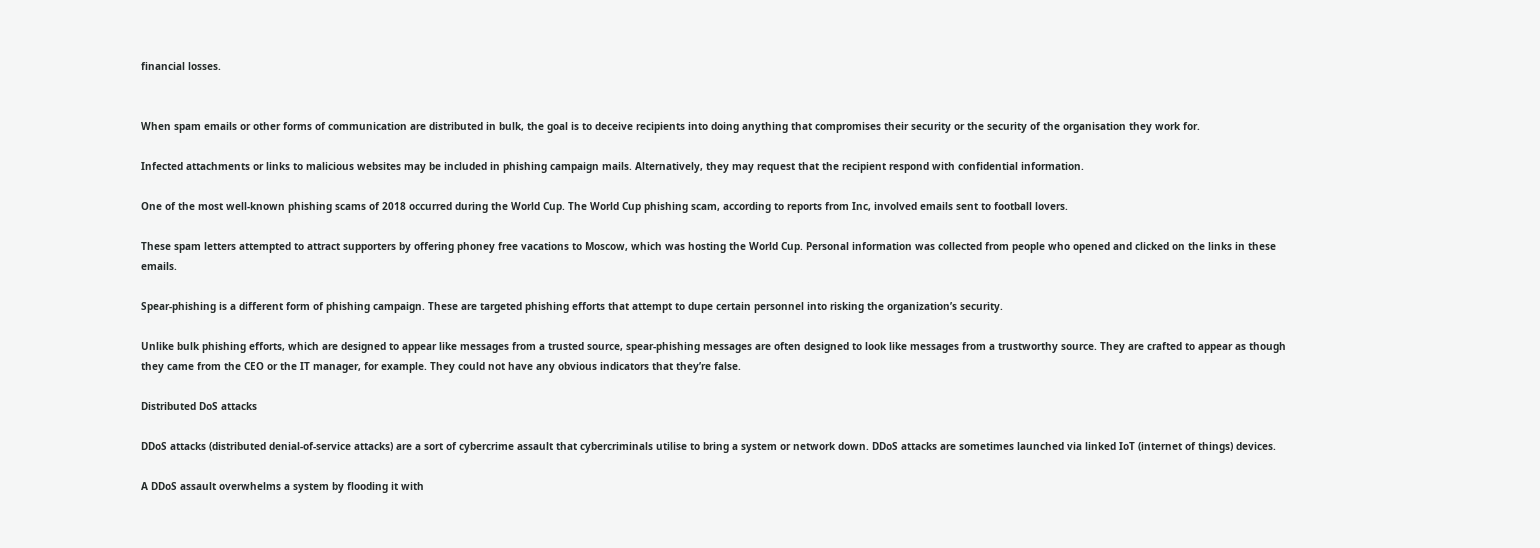financial losses.


When spam emails or other forms of communication are distributed in bulk, the goal is to deceive recipients into doing anything that compromises their security or the security of the organisation they work for.

Infected attachments or links to malicious websites may be included in phishing campaign mails. Alternatively, they may request that the recipient respond with confidential information.

One of the most well-known phishing scams of 2018 occurred during the World Cup. The World Cup phishing scam, according to reports from Inc, involved emails sent to football lovers.

These spam letters attempted to attract supporters by offering phoney free vacations to Moscow, which was hosting the World Cup. Personal information was collected from people who opened and clicked on the links in these emails.

Spear-phishing is a different form of phishing campaign. These are targeted phishing efforts that attempt to dupe certain personnel into risking the organization’s security.

Unlike bulk phishing efforts, which are designed to appear like messages from a trusted source, spear-phishing messages are often designed to look like messages from a trustworthy source. They are crafted to appear as though they came from the CEO or the IT manager, for example. They could not have any obvious indicators that they’re false.

Distributed DoS attacks

DDoS attacks (distributed denial-of-service attacks) are a sort of cybercrime assault that cybercriminals utilise to bring a system or network down. DDoS attacks are sometimes launched via linked IoT (internet of things) devices.

A DDoS assault overwhelms a system by flooding it with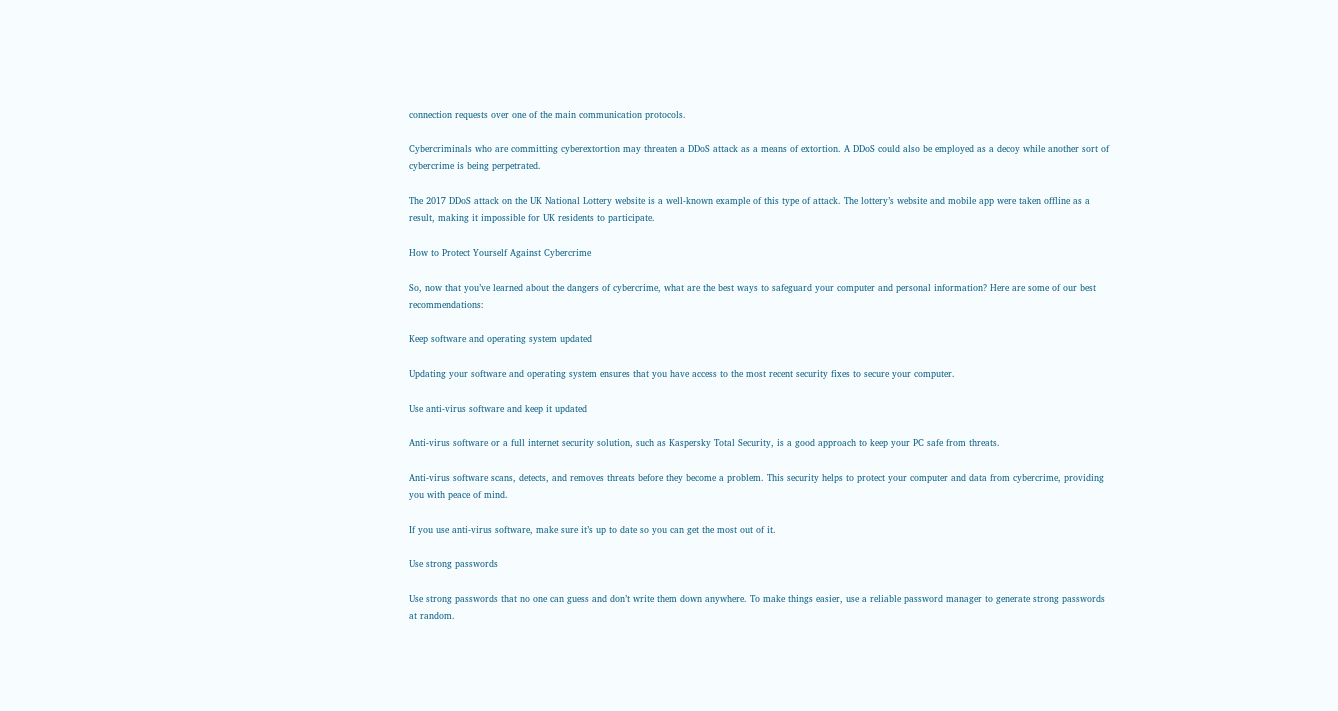connection requests over one of the main communication protocols.

Cybercriminals who are committing cyberextortion may threaten a DDoS attack as a means of extortion. A DDoS could also be employed as a decoy while another sort of cybercrime is being perpetrated.

The 2017 DDoS attack on the UK National Lottery website is a well-known example of this type of attack. The lottery’s website and mobile app were taken offline as a result, making it impossible for UK residents to participate.

How to Protect Yourself Against Cybercrime

So, now that you’ve learned about the dangers of cybercrime, what are the best ways to safeguard your computer and personal information? Here are some of our best recommendations:

Keep software and operating system updated

Updating your software and operating system ensures that you have access to the most recent security fixes to secure your computer.

Use anti-virus software and keep it updated

Anti-virus software or a full internet security solution, such as Kaspersky Total Security, is a good approach to keep your PC safe from threats.

Anti-virus software scans, detects, and removes threats before they become a problem. This security helps to protect your computer and data from cybercrime, providing you with peace of mind.

If you use anti-virus software, make sure it’s up to date so you can get the most out of it.

Use strong passwords

Use strong passwords that no one can guess and don’t write them down anywhere. To make things easier, use a reliable password manager to generate strong passwords at random.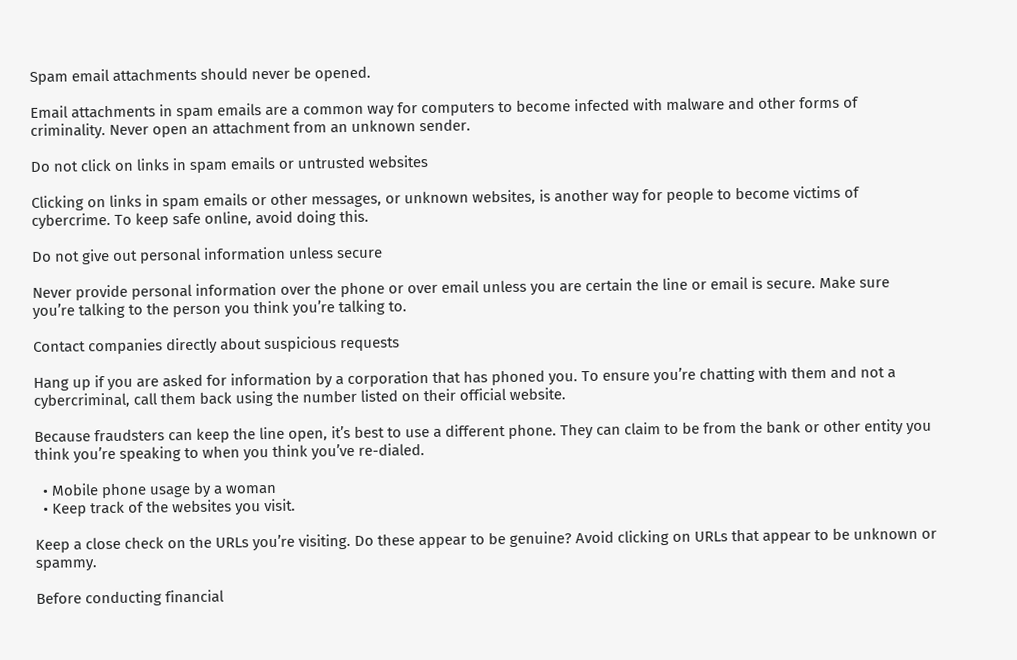Spam email attachments should never be opened.

Email attachments in spam emails are a common way for computers to become infected with malware and other forms of criminality. Never open an attachment from an unknown sender.

Do not click on links in spam emails or untrusted websites

Clicking on links in spam emails or other messages, or unknown websites, is another way for people to become victims of cybercrime. To keep safe online, avoid doing this.

Do not give out personal information unless secure

Never provide personal information over the phone or over email unless you are certain the line or email is secure. Make sure you’re talking to the person you think you’re talking to.

Contact companies directly about suspicious requests

Hang up if you are asked for information by a corporation that has phoned you. To ensure you’re chatting with them and not a cybercriminal, call them back using the number listed on their official website.

Because fraudsters can keep the line open, it’s best to use a different phone. They can claim to be from the bank or other entity you think you’re speaking to when you think you’ve re-dialed.

  • Mobile phone usage by a woman
  • Keep track of the websites you visit.

Keep a close check on the URLs you’re visiting. Do these appear to be genuine? Avoid clicking on URLs that appear to be unknown or spammy.

Before conducting financial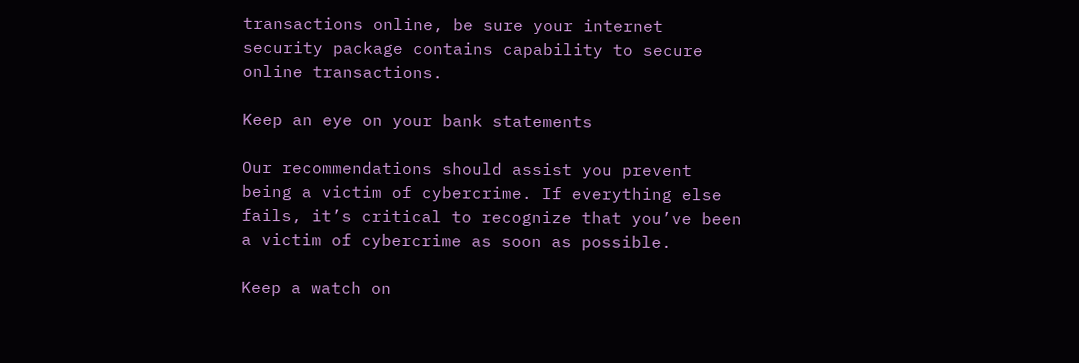transactions online, be sure your internet security package contains capability to secure online transactions.

Keep an eye on your bank statements

Our recommendations should assist you prevent being a victim of cybercrime. If everything else fails, it’s critical to recognize that you’ve been a victim of cybercrime as soon as possible.

Keep a watch on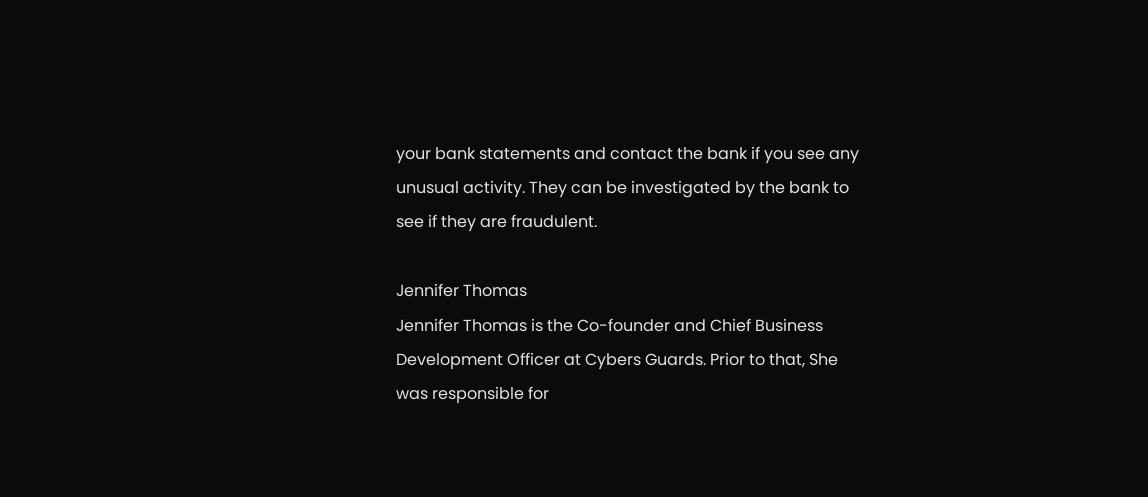your bank statements and contact the bank if you see any unusual activity. They can be investigated by the bank to see if they are fraudulent.

Jennifer Thomas
Jennifer Thomas is the Co-founder and Chief Business Development Officer at Cybers Guards. Prior to that, She was responsible for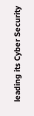leading its Cyber Security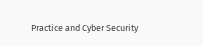Practice and Cyber Security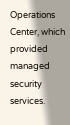Operations Center, which provided managed security services.